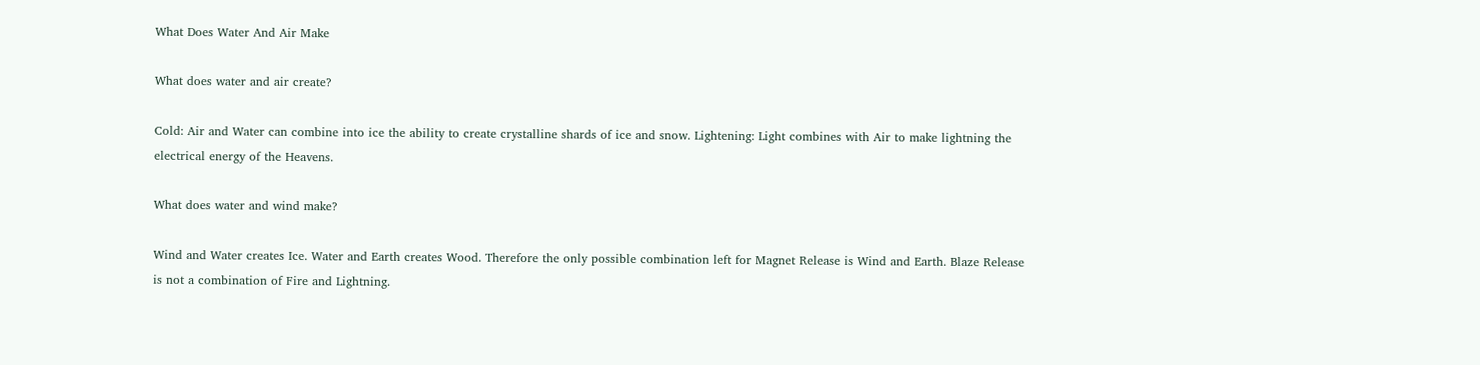What Does Water And Air Make

What does water and air create?

Cold: Air and Water can combine into ice the ability to create crystalline shards of ice and snow. Lightening: Light combines with Air to make lightning the electrical energy of the Heavens.

What does water and wind make?

Wind and Water creates Ice. Water and Earth creates Wood. Therefore the only possible combination left for Magnet Release is Wind and Earth. Blaze Release is not a combination of Fire and Lightning.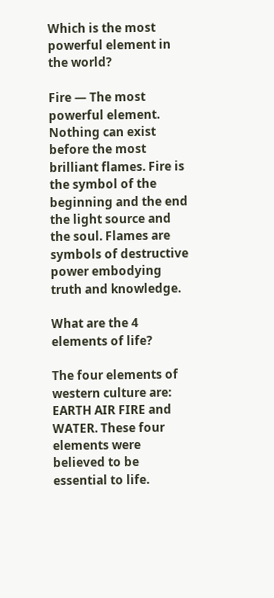Which is the most powerful element in the world?

Fire — The most powerful element. Nothing can exist before the most brilliant flames. Fire is the symbol of the beginning and the end the light source and the soul. Flames are symbols of destructive power embodying truth and knowledge.

What are the 4 elements of life?

The four elements of western culture are: EARTH AIR FIRE and WATER. These four elements were believed to be essential to life.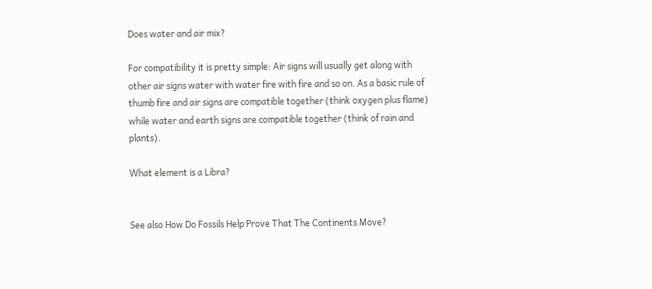Does water and air mix?

For compatibility it is pretty simple: Air signs will usually get along with other air signs water with water fire with fire and so on. As a basic rule of thumb fire and air signs are compatible together (think oxygen plus flame) while water and earth signs are compatible together (think of rain and plants).

What element is a Libra?


See also How Do Fossils Help Prove That The Continents Move?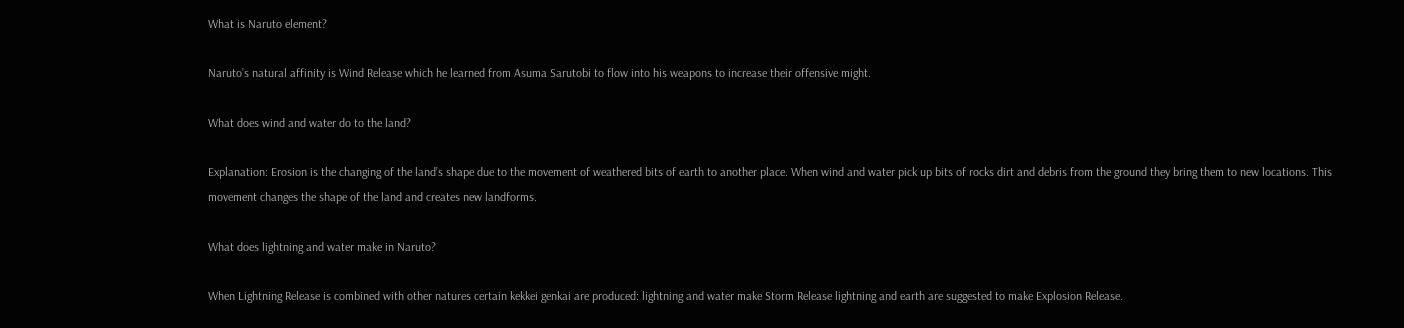What is Naruto element?

Naruto’s natural affinity is Wind Release which he learned from Asuma Sarutobi to flow into his weapons to increase their offensive might.

What does wind and water do to the land?

Explanation: Erosion is the changing of the land’s shape due to the movement of weathered bits of earth to another place. When wind and water pick up bits of rocks dirt and debris from the ground they bring them to new locations. This movement changes the shape of the land and creates new landforms.

What does lightning and water make in Naruto?

When Lightning Release is combined with other natures certain kekkei genkai are produced: lightning and water make Storm Release lightning and earth are suggested to make Explosion Release.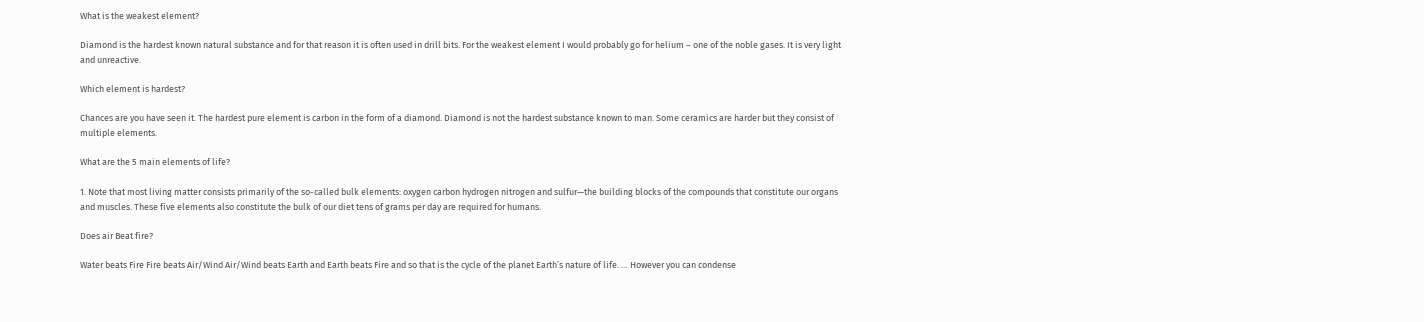What is the weakest element?

Diamond is the hardest known natural substance and for that reason it is often used in drill bits. For the weakest element I would probably go for helium – one of the noble gases. It is very light and unreactive.

Which element is hardest?

Chances are you have seen it. The hardest pure element is carbon in the form of a diamond. Diamond is not the hardest substance known to man. Some ceramics are harder but they consist of multiple elements.

What are the 5 main elements of life?

1. Note that most living matter consists primarily of the so-called bulk elements: oxygen carbon hydrogen nitrogen and sulfur—the building blocks of the compounds that constitute our organs and muscles. These five elements also constitute the bulk of our diet tens of grams per day are required for humans.

Does air Beat fire?

Water beats Fire Fire beats Air/Wind Air/Wind beats Earth and Earth beats Fire and so that is the cycle of the planet Earth’s nature of life. … However you can condense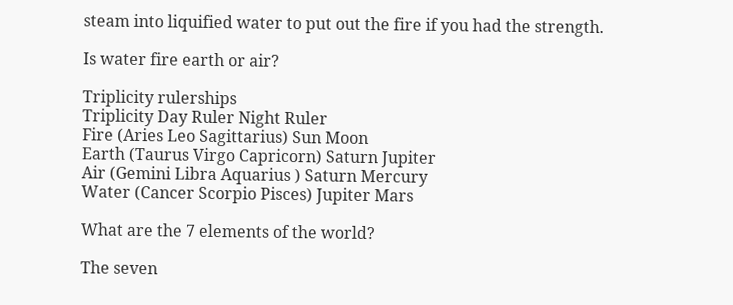steam into liquified water to put out the fire if you had the strength.

Is water fire earth or air?

Triplicity rulerships
Triplicity Day Ruler Night Ruler
Fire (Aries Leo Sagittarius) Sun Moon
Earth (Taurus Virgo Capricorn) Saturn Jupiter
Air (Gemini Libra Aquarius ) Saturn Mercury
Water (Cancer Scorpio Pisces) Jupiter Mars

What are the 7 elements of the world?

The seven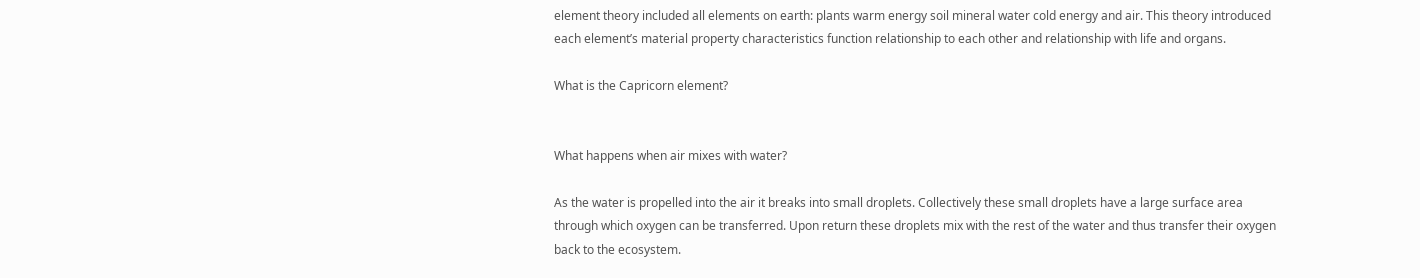element theory included all elements on earth: plants warm energy soil mineral water cold energy and air. This theory introduced each element’s material property characteristics function relationship to each other and relationship with life and organs.

What is the Capricorn element?


What happens when air mixes with water?

As the water is propelled into the air it breaks into small droplets. Collectively these small droplets have a large surface area through which oxygen can be transferred. Upon return these droplets mix with the rest of the water and thus transfer their oxygen back to the ecosystem.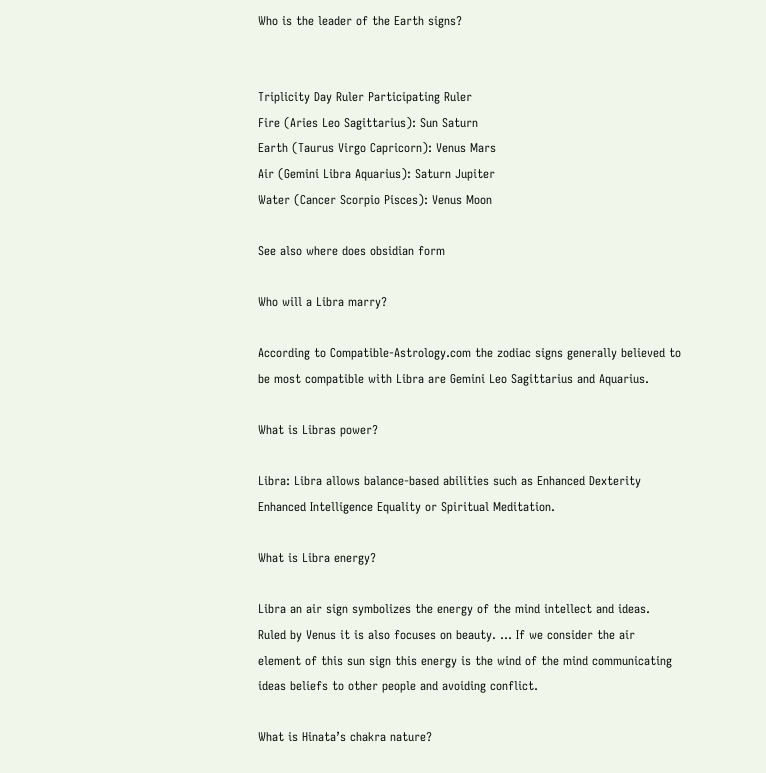Who is the leader of the Earth signs?


Triplicity Day Ruler Participating Ruler
Fire (Aries Leo Sagittarius): Sun Saturn
Earth (Taurus Virgo Capricorn): Venus Mars
Air (Gemini Libra Aquarius): Saturn Jupiter
Water (Cancer Scorpio Pisces): Venus Moon

See also where does obsidian form

Who will a Libra marry?

According to Compatible-Astrology.com the zodiac signs generally believed to be most compatible with Libra are Gemini Leo Sagittarius and Aquarius.

What is Libras power?

Libra: Libra allows balance-based abilities such as Enhanced Dexterity Enhanced Intelligence Equality or Spiritual Meditation.

What is Libra energy?

Libra an air sign symbolizes the energy of the mind intellect and ideas. Ruled by Venus it is also focuses on beauty. … If we consider the air element of this sun sign this energy is the wind of the mind communicating ideas beliefs to other people and avoiding conflict.

What is Hinata’s chakra nature?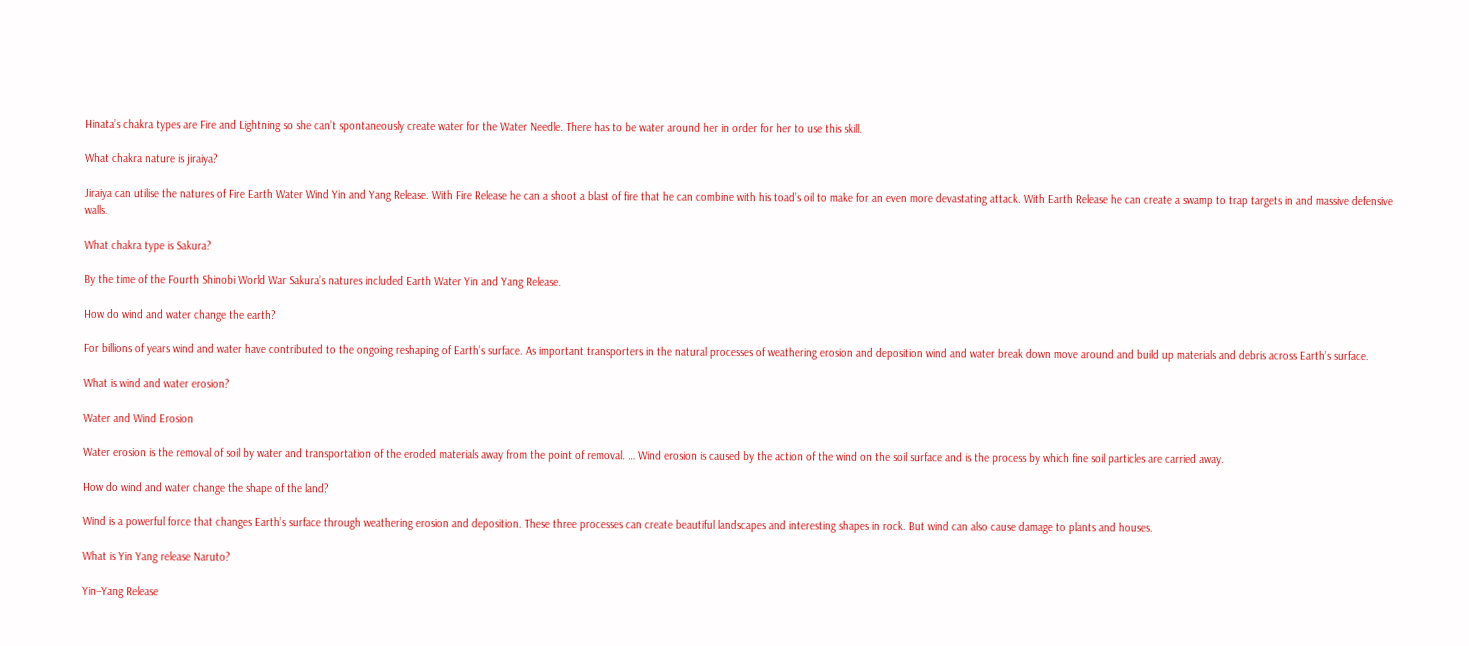Hinata’s chakra types are Fire and Lightning so she can’t spontaneously create water for the Water Needle. There has to be water around her in order for her to use this skill.

What chakra nature is jiraiya?

Jiraiya can utilise the natures of Fire Earth Water Wind Yin and Yang Release. With Fire Release he can a shoot a blast of fire that he can combine with his toad’s oil to make for an even more devastating attack. With Earth Release he can create a swamp to trap targets in and massive defensive walls.

What chakra type is Sakura?

By the time of the Fourth Shinobi World War Sakura’s natures included Earth Water Yin and Yang Release.

How do wind and water change the earth?

For billions of years wind and water have contributed to the ongoing reshaping of Earth’s surface. As important transporters in the natural processes of weathering erosion and deposition wind and water break down move around and build up materials and debris across Earth’s surface.

What is wind and water erosion?

Water and Wind Erosion

Water erosion is the removal of soil by water and transportation of the eroded materials away from the point of removal. … Wind erosion is caused by the action of the wind on the soil surface and is the process by which fine soil particles are carried away.

How do wind and water change the shape of the land?

Wind is a powerful force that changes Earth’s surface through weathering erosion and deposition. These three processes can create beautiful landscapes and interesting shapes in rock. But wind can also cause damage to plants and houses.

What is Yin Yang release Naruto?

Yin–Yang Release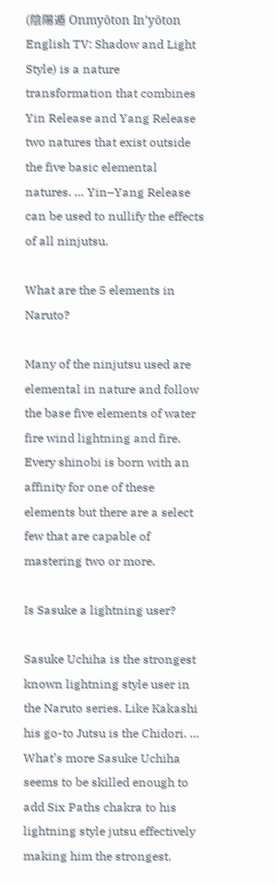(陰陽遁 Onmyōton In’yōton English TV: Shadow and Light Style) is a nature transformation that combines Yin Release and Yang Release two natures that exist outside the five basic elemental natures. … Yin–Yang Release can be used to nullify the effects of all ninjutsu.

What are the 5 elements in Naruto?

Many of the ninjutsu used are elemental in nature and follow the base five elements of water fire wind lightning and fire. Every shinobi is born with an affinity for one of these elements but there are a select few that are capable of mastering two or more.

Is Sasuke a lightning user?

Sasuke Uchiha is the strongest known lightning style user in the Naruto series. Like Kakashi his go-to Jutsu is the Chidori. … What’s more Sasuke Uchiha seems to be skilled enough to add Six Paths chakra to his lightning style jutsu effectively making him the strongest.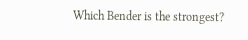Which Bender is the strongest?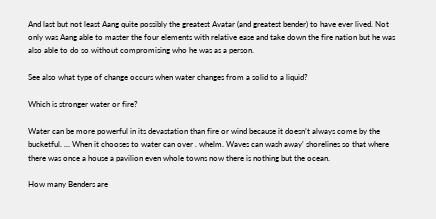And last but not least Aang quite possibly the greatest Avatar (and greatest bender) to have ever lived. Not only was Aang able to master the four elements with relative ease and take down the fire nation but he was also able to do so without compromising who he was as a person.

See also what type of change occurs when water changes from a solid to a liquid?

Which is stronger water or fire?

Water can be more powerful in its devastation than fire or wind because it doesn’t always come by the bucketful. … When it chooses to water can over . whelm. Waves can wash away’ shorelines so that where there was once a house a pavilion even whole towns now there is nothing but the ocean.

How many Benders are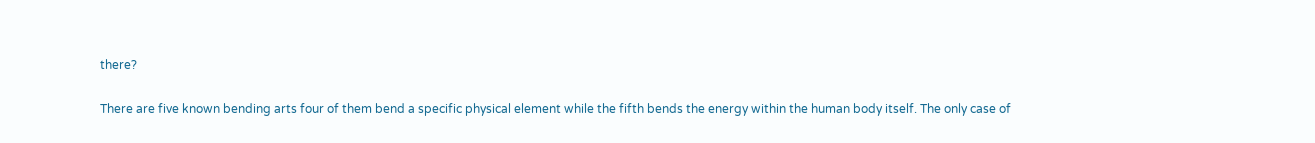there?

There are five known bending arts four of them bend a specific physical element while the fifth bends the energy within the human body itself. The only case of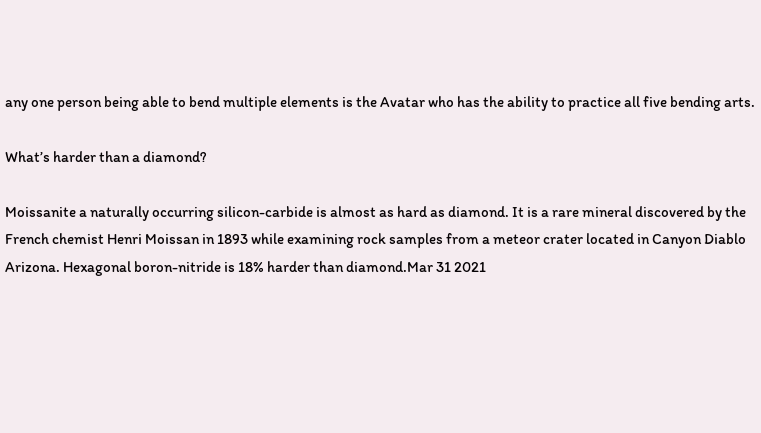any one person being able to bend multiple elements is the Avatar who has the ability to practice all five bending arts.

What’s harder than a diamond?

Moissanite a naturally occurring silicon-carbide is almost as hard as diamond. It is a rare mineral discovered by the French chemist Henri Moissan in 1893 while examining rock samples from a meteor crater located in Canyon Diablo Arizona. Hexagonal boron-nitride is 18% harder than diamond.Mar 31 2021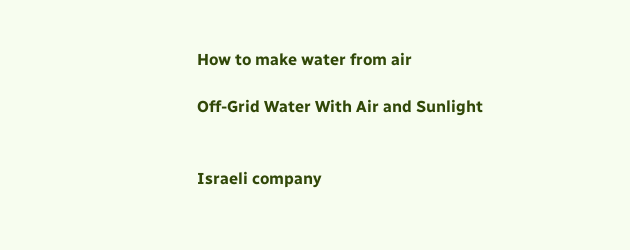How to make water from air

Off-Grid Water With Air and Sunlight


Israeli company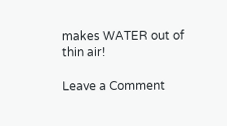makes WATER out of thin air!

Leave a Comment